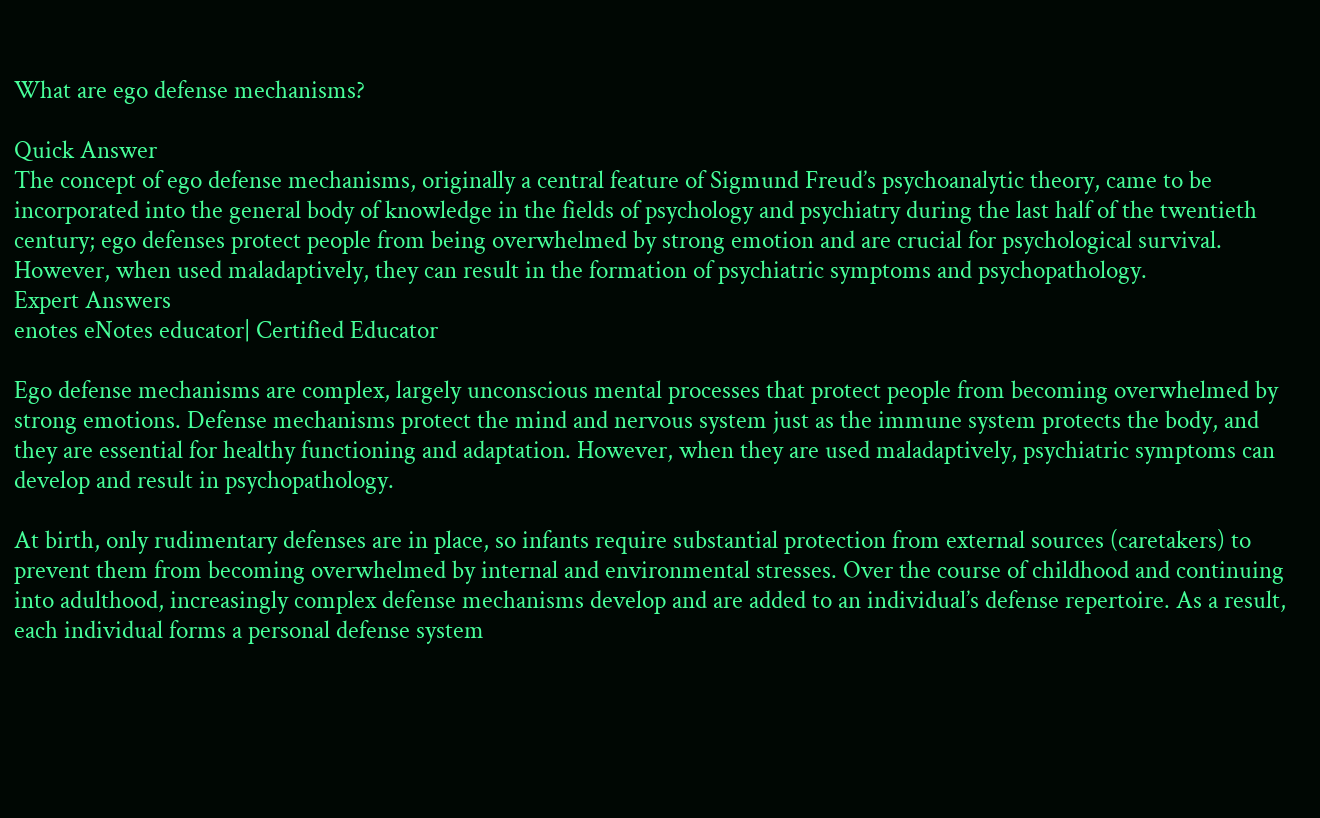What are ego defense mechanisms?

Quick Answer
The concept of ego defense mechanisms, originally a central feature of Sigmund Freud’s psychoanalytic theory, came to be incorporated into the general body of knowledge in the fields of psychology and psychiatry during the last half of the twentieth century; ego defenses protect people from being overwhelmed by strong emotion and are crucial for psychological survival. However, when used maladaptively, they can result in the formation of psychiatric symptoms and psychopathology.
Expert Answers
enotes eNotes educator| Certified Educator

Ego defense mechanisms are complex, largely unconscious mental processes that protect people from becoming overwhelmed by strong emotions. Defense mechanisms protect the mind and nervous system just as the immune system protects the body, and they are essential for healthy functioning and adaptation. However, when they are used maladaptively, psychiatric symptoms can develop and result in psychopathology.

At birth, only rudimentary defenses are in place, so infants require substantial protection from external sources (caretakers) to prevent them from becoming overwhelmed by internal and environmental stresses. Over the course of childhood and continuing into adulthood, increasingly complex defense mechanisms develop and are added to an individual’s defense repertoire. As a result, each individual forms a personal defense system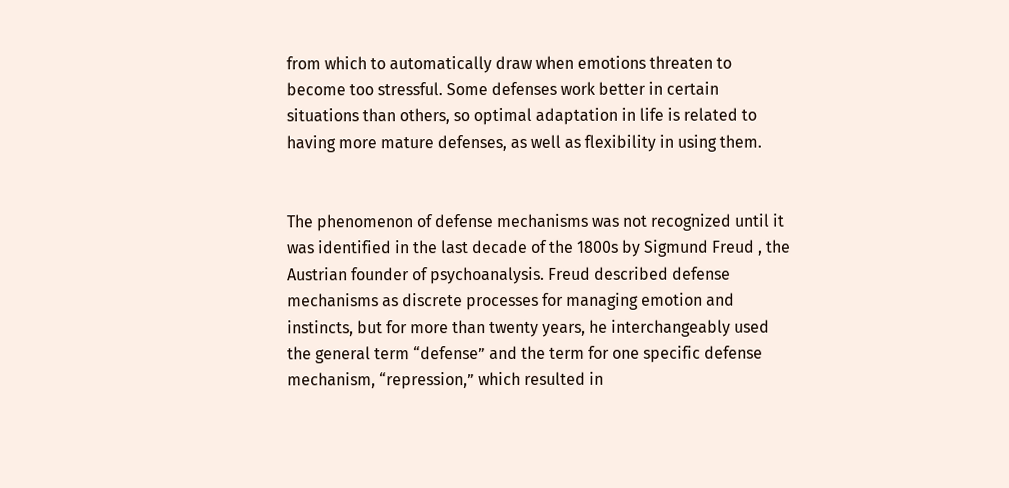from which to automatically draw when emotions threaten to become too stressful. Some defenses work better in certain situations than others, so optimal adaptation in life is related to having more mature defenses, as well as flexibility in using them.


The phenomenon of defense mechanisms was not recognized until it was identified in the last decade of the 1800s by Sigmund Freud , the Austrian founder of psychoanalysis. Freud described defense mechanisms as discrete processes for managing emotion and instincts, but for more than twenty years, he interchangeably used the general term “defense” and the term for one specific defense mechanism, “repression,” which resulted in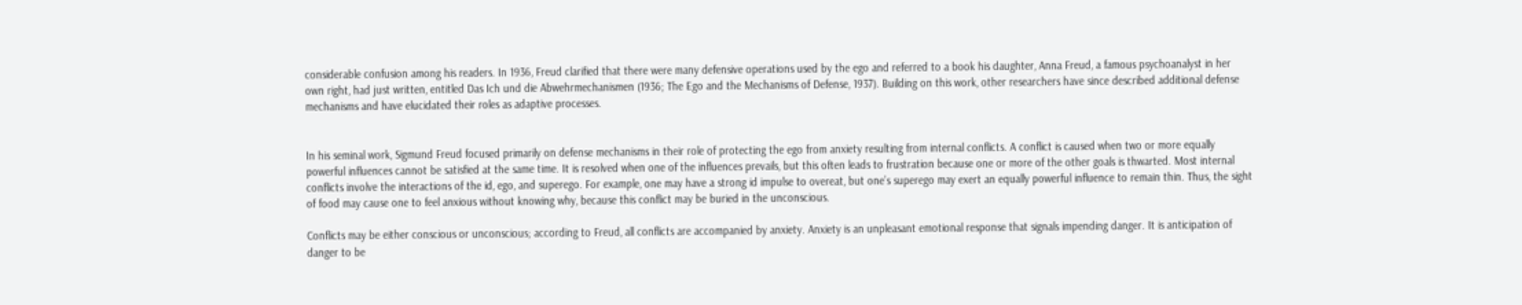considerable confusion among his readers. In 1936, Freud clarified that there were many defensive operations used by the ego and referred to a book his daughter, Anna Freud, a famous psychoanalyst in her own right, had just written, entitled Das Ich und die Abwehrmechanismen (1936; The Ego and the Mechanisms of Defense, 1937). Building on this work, other researchers have since described additional defense mechanisms and have elucidated their roles as adaptive processes.


In his seminal work, Sigmund Freud focused primarily on defense mechanisms in their role of protecting the ego from anxiety resulting from internal conflicts. A conflict is caused when two or more equally powerful influences cannot be satisfied at the same time. It is resolved when one of the influences prevails, but this often leads to frustration because one or more of the other goals is thwarted. Most internal conflicts involve the interactions of the id, ego, and superego. For example, one may have a strong id impulse to overeat, but one’s superego may exert an equally powerful influence to remain thin. Thus, the sight of food may cause one to feel anxious without knowing why, because this conflict may be buried in the unconscious.

Conflicts may be either conscious or unconscious; according to Freud, all conflicts are accompanied by anxiety. Anxiety is an unpleasant emotional response that signals impending danger. It is anticipation of danger to be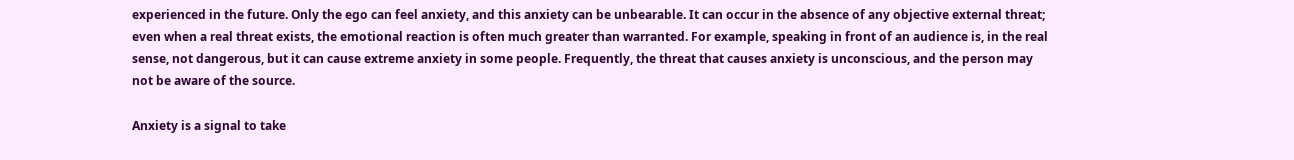experienced in the future. Only the ego can feel anxiety, and this anxiety can be unbearable. It can occur in the absence of any objective external threat; even when a real threat exists, the emotional reaction is often much greater than warranted. For example, speaking in front of an audience is, in the real sense, not dangerous, but it can cause extreme anxiety in some people. Frequently, the threat that causes anxiety is unconscious, and the person may not be aware of the source.

Anxiety is a signal to take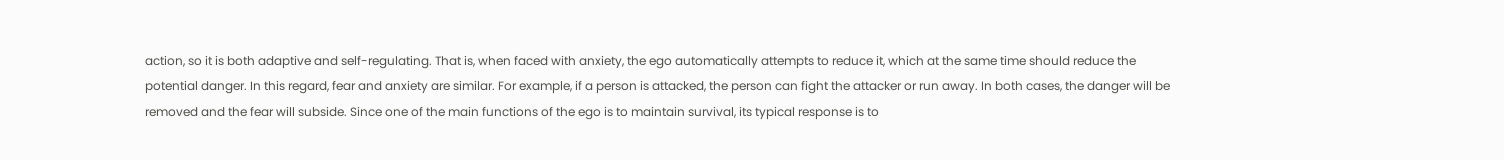action, so it is both adaptive and self-regulating. That is, when faced with anxiety, the ego automatically attempts to reduce it, which at the same time should reduce the potential danger. In this regard, fear and anxiety are similar. For example, if a person is attacked, the person can fight the attacker or run away. In both cases, the danger will be removed and the fear will subside. Since one of the main functions of the ego is to maintain survival, its typical response is to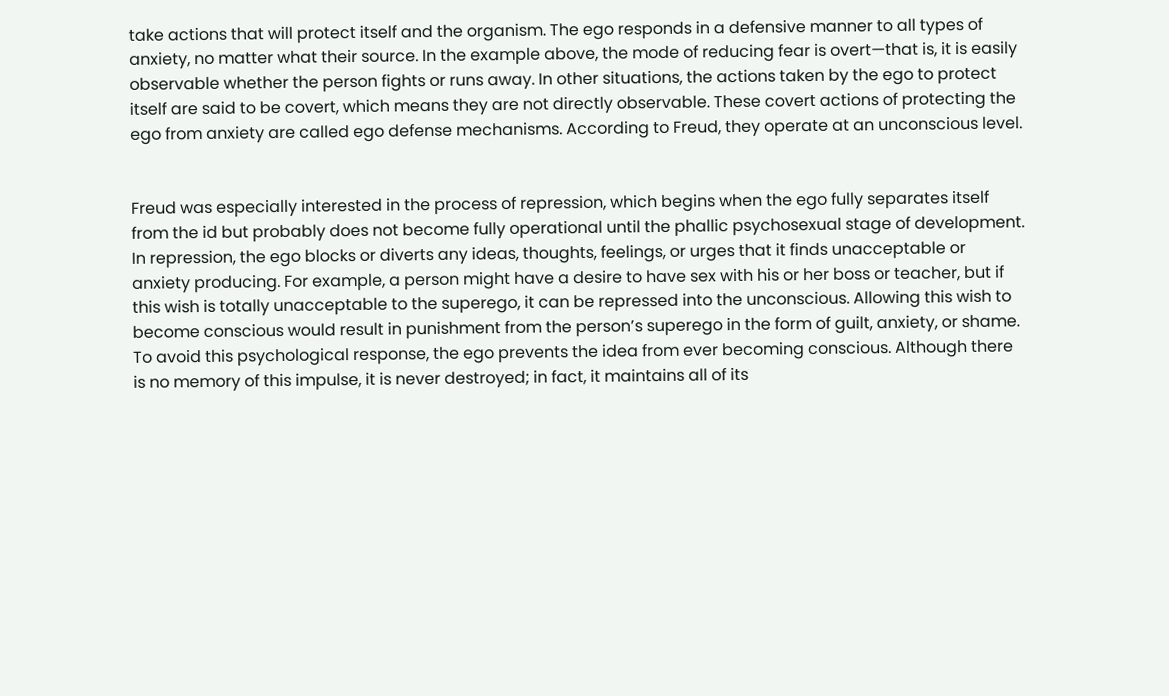take actions that will protect itself and the organism. The ego responds in a defensive manner to all types of anxiety, no matter what their source. In the example above, the mode of reducing fear is overt—that is, it is easily observable whether the person fights or runs away. In other situations, the actions taken by the ego to protect itself are said to be covert, which means they are not directly observable. These covert actions of protecting the ego from anxiety are called ego defense mechanisms. According to Freud, they operate at an unconscious level.


Freud was especially interested in the process of repression, which begins when the ego fully separates itself from the id but probably does not become fully operational until the phallic psychosexual stage of development. In repression, the ego blocks or diverts any ideas, thoughts, feelings, or urges that it finds unacceptable or anxiety producing. For example, a person might have a desire to have sex with his or her boss or teacher, but if this wish is totally unacceptable to the superego, it can be repressed into the unconscious. Allowing this wish to become conscious would result in punishment from the person’s superego in the form of guilt, anxiety, or shame. To avoid this psychological response, the ego prevents the idea from ever becoming conscious. Although there is no memory of this impulse, it is never destroyed; in fact, it maintains all of its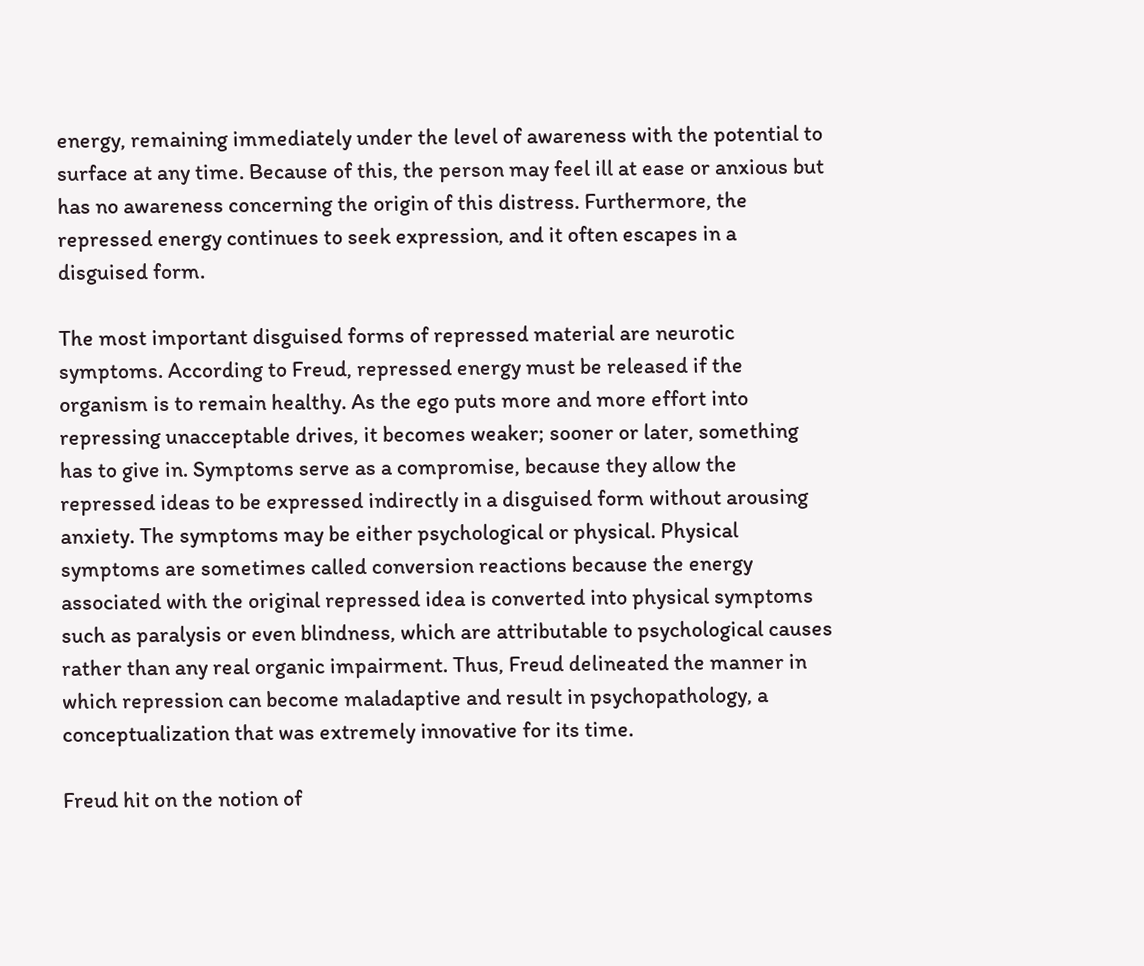energy, remaining immediately under the level of awareness with the potential to surface at any time. Because of this, the person may feel ill at ease or anxious but has no awareness concerning the origin of this distress. Furthermore, the repressed energy continues to seek expression, and it often escapes in a disguised form.

The most important disguised forms of repressed material are neurotic symptoms. According to Freud, repressed energy must be released if the organism is to remain healthy. As the ego puts more and more effort into repressing unacceptable drives, it becomes weaker; sooner or later, something has to give in. Symptoms serve as a compromise, because they allow the repressed ideas to be expressed indirectly in a disguised form without arousing anxiety. The symptoms may be either psychological or physical. Physical symptoms are sometimes called conversion reactions because the energy associated with the original repressed idea is converted into physical symptoms such as paralysis or even blindness, which are attributable to psychological causes rather than any real organic impairment. Thus, Freud delineated the manner in which repression can become maladaptive and result in psychopathology, a conceptualization that was extremely innovative for its time.

Freud hit on the notion of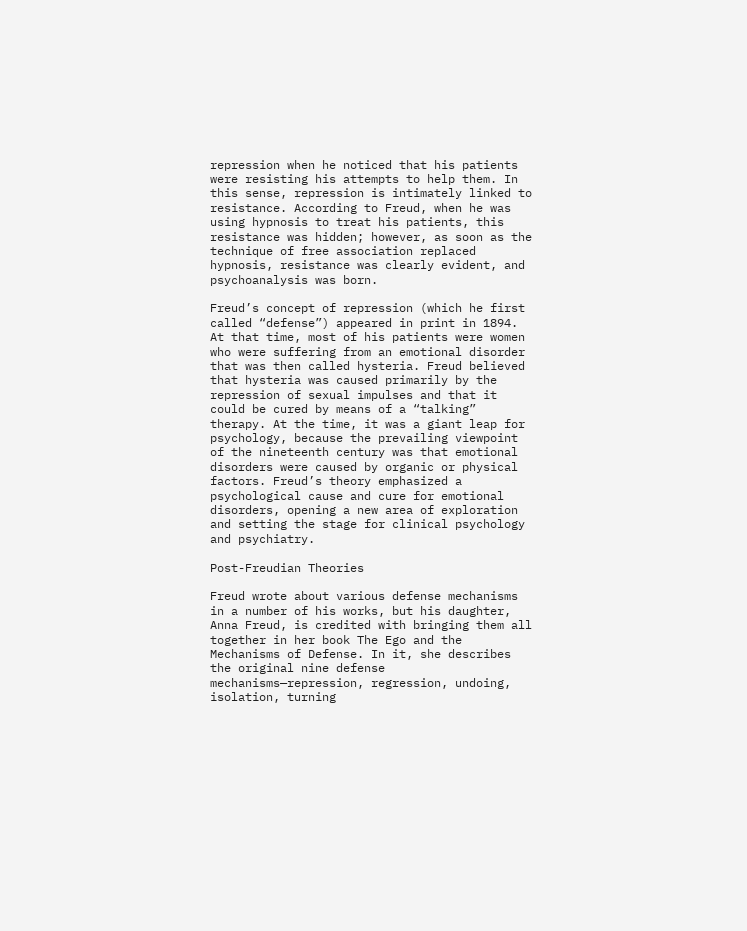repression when he noticed that his patients were resisting his attempts to help them. In this sense, repression is intimately linked to resistance. According to Freud, when he was using hypnosis to treat his patients, this resistance was hidden; however, as soon as the technique of free association replaced hypnosis, resistance was clearly evident, and psychoanalysis was born.

Freud’s concept of repression (which he first called “defense”) appeared in print in 1894. At that time, most of his patients were women who were suffering from an emotional disorder that was then called hysteria. Freud believed that hysteria was caused primarily by the repression of sexual impulses and that it could be cured by means of a “talking” therapy. At the time, it was a giant leap for psychology, because the prevailing viewpoint of the nineteenth century was that emotional disorders were caused by organic or physical factors. Freud’s theory emphasized a psychological cause and cure for emotional disorders, opening a new area of exploration and setting the stage for clinical psychology and psychiatry.

Post-Freudian Theories

Freud wrote about various defense mechanisms in a number of his works, but his daughter, Anna Freud, is credited with bringing them all together in her book The Ego and the Mechanisms of Defense. In it, she describes the original nine defense mechanisms—repression, regression, undoing, isolation, turning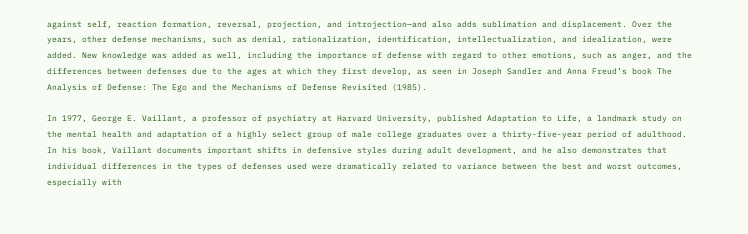against self, reaction formation, reversal, projection, and introjection—and also adds sublimation and displacement. Over the years, other defense mechanisms, such as denial, rationalization, identification, intellectualization, and idealization, were added. New knowledge was added as well, including the importance of defense with regard to other emotions, such as anger, and the differences between defenses due to the ages at which they first develop, as seen in Joseph Sandler and Anna Freud’s book The Analysis of Defense: The Ego and the Mechanisms of Defense Revisited (1985).

In 1977, George E. Vaillant, a professor of psychiatry at Harvard University, published Adaptation to Life, a landmark study on the mental health and adaptation of a highly select group of male college graduates over a thirty-five-year period of adulthood. In his book, Vaillant documents important shifts in defensive styles during adult development, and he also demonstrates that individual differences in the types of defenses used were dramatically related to variance between the best and worst outcomes, especially with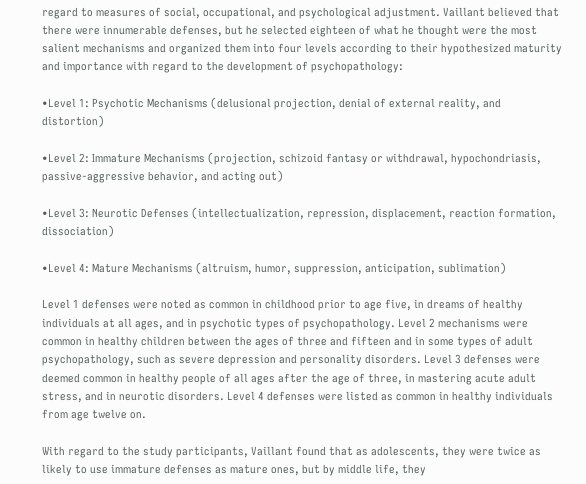regard to measures of social, occupational, and psychological adjustment. Vaillant believed that there were innumerable defenses, but he selected eighteen of what he thought were the most salient mechanisms and organized them into four levels according to their hypothesized maturity and importance with regard to the development of psychopathology:

•Level 1: Psychotic Mechanisms (delusional projection, denial of external reality, and distortion)

•Level 2: Immature Mechanisms (projection, schizoid fantasy or withdrawal, hypochondriasis, passive-aggressive behavior, and acting out)

•Level 3: Neurotic Defenses (intellectualization, repression, displacement, reaction formation, dissociation)

•Level 4: Mature Mechanisms (altruism, humor, suppression, anticipation, sublimation)

Level 1 defenses were noted as common in childhood prior to age five, in dreams of healthy individuals at all ages, and in psychotic types of psychopathology. Level 2 mechanisms were common in healthy children between the ages of three and fifteen and in some types of adult psychopathology, such as severe depression and personality disorders. Level 3 defenses were deemed common in healthy people of all ages after the age of three, in mastering acute adult stress, and in neurotic disorders. Level 4 defenses were listed as common in healthy individuals from age twelve on.

With regard to the study participants, Vaillant found that as adolescents, they were twice as likely to use immature defenses as mature ones, but by middle life, they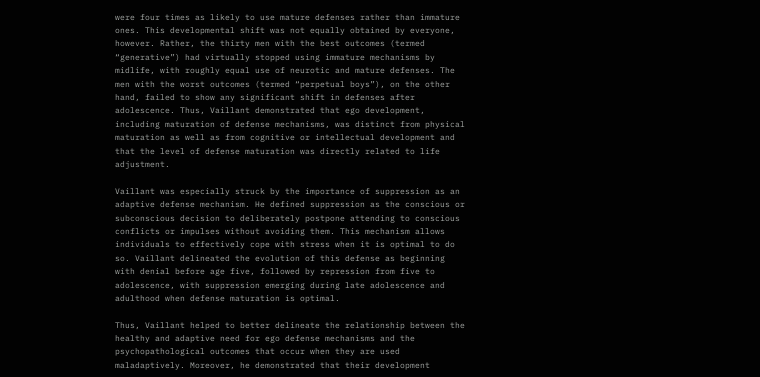were four times as likely to use mature defenses rather than immature ones. This developmental shift was not equally obtained by everyone, however. Rather, the thirty men with the best outcomes (termed “generative”) had virtually stopped using immature mechanisms by midlife, with roughly equal use of neurotic and mature defenses. The men with the worst outcomes (termed “perpetual boys”), on the other hand, failed to show any significant shift in defenses after adolescence. Thus, Vaillant demonstrated that ego development, including maturation of defense mechanisms, was distinct from physical maturation as well as from cognitive or intellectual development and that the level of defense maturation was directly related to life adjustment.

Vaillant was especially struck by the importance of suppression as an adaptive defense mechanism. He defined suppression as the conscious or subconscious decision to deliberately postpone attending to conscious conflicts or impulses without avoiding them. This mechanism allows individuals to effectively cope with stress when it is optimal to do so. Vaillant delineated the evolution of this defense as beginning with denial before age five, followed by repression from five to adolescence, with suppression emerging during late adolescence and adulthood when defense maturation is optimal.

Thus, Vaillant helped to better delineate the relationship between the healthy and adaptive need for ego defense mechanisms and the psychopathological outcomes that occur when they are used maladaptively. Moreover, he demonstrated that their development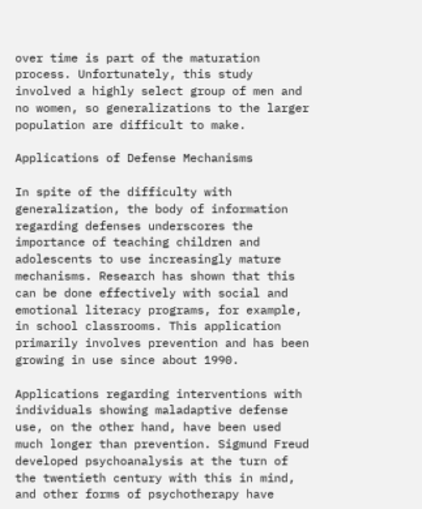over time is part of the maturation process. Unfortunately, this study involved a highly select group of men and no women, so generalizations to the larger population are difficult to make.

Applications of Defense Mechanisms

In spite of the difficulty with generalization, the body of information regarding defenses underscores the importance of teaching children and adolescents to use increasingly mature mechanisms. Research has shown that this can be done effectively with social and emotional literacy programs, for example, in school classrooms. This application primarily involves prevention and has been growing in use since about 1990.

Applications regarding interventions with individuals showing maladaptive defense use, on the other hand, have been used much longer than prevention. Sigmund Freud developed psychoanalysis at the turn of the twentieth century with this in mind, and other forms of psychotherapy have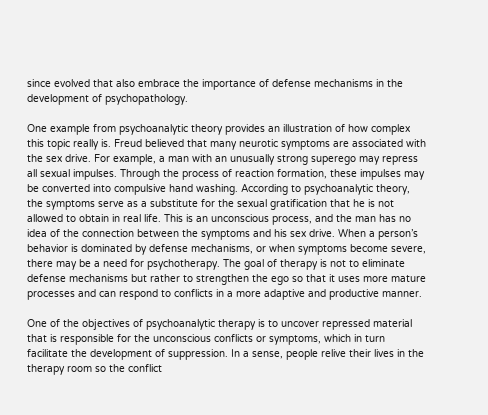since evolved that also embrace the importance of defense mechanisms in the development of psychopathology.

One example from psychoanalytic theory provides an illustration of how complex this topic really is. Freud believed that many neurotic symptoms are associated with the sex drive. For example, a man with an unusually strong superego may repress all sexual impulses. Through the process of reaction formation, these impulses may be converted into compulsive hand washing. According to psychoanalytic theory, the symptoms serve as a substitute for the sexual gratification that he is not allowed to obtain in real life. This is an unconscious process, and the man has no idea of the connection between the symptoms and his sex drive. When a person’s behavior is dominated by defense mechanisms, or when symptoms become severe, there may be a need for psychotherapy. The goal of therapy is not to eliminate defense mechanisms but rather to strengthen the ego so that it uses more mature processes and can respond to conflicts in a more adaptive and productive manner.

One of the objectives of psychoanalytic therapy is to uncover repressed material that is responsible for the unconscious conflicts or symptoms, which in turn facilitate the development of suppression. In a sense, people relive their lives in the therapy room so the conflict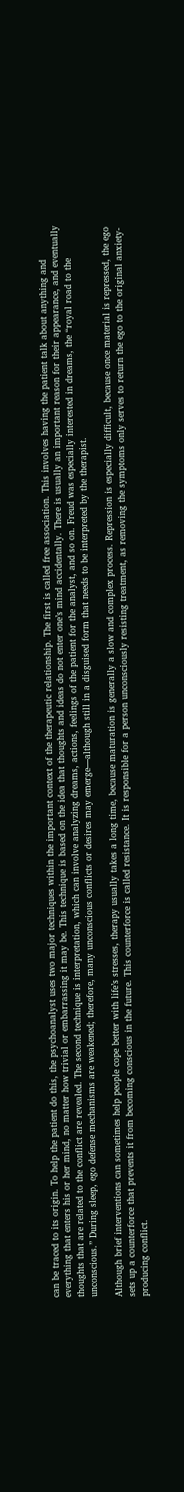can be traced to its origin. To help the patient do this, the psychoanalyst uses two major techniques within the important context of the therapeutic relationship. The first is called free association. This involves having the patient talk about anything and everything that enters his or her mind, no matter how trivial or embarrassing it may be. This technique is based on the idea that thoughts and ideas do not enter one’s mind accidentally. There is usually an important reason for their appearance, and eventually thoughts that are related to the conflict are revealed. The second technique is interpretation, which can involve analyzing dreams, actions, feelings of the patient for the analyst, and so on. Freud was especially interested in dreams, the “royal road to the unconscious.” During sleep, ego defense mechanisms are weakened; therefore, many unconscious conflicts or desires may emerge—although still in a disguised form that needs to be interpreted by the therapist.

Although brief interventions can sometimes help people cope better with life’s stresses, therapy usually takes a long time, because maturation is generally a slow and complex process. Repression is especially difficult, because once material is repressed, the ego sets up a counterforce that prevents it from becoming conscious in the future. This counterforce is called resistance. It is responsible for a person unconsciously resisting treatment, as removing the symptoms only serves to return the ego to the original anxiety-producing conflict.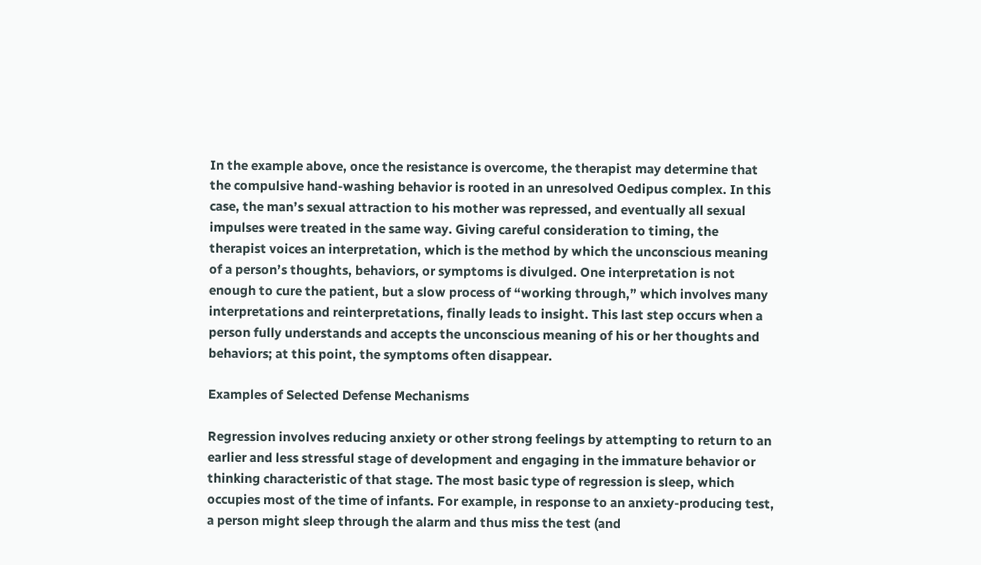In the example above, once the resistance is overcome, the therapist may determine that the compulsive hand-washing behavior is rooted in an unresolved Oedipus complex. In this case, the man’s sexual attraction to his mother was repressed, and eventually all sexual impulses were treated in the same way. Giving careful consideration to timing, the therapist voices an interpretation, which is the method by which the unconscious meaning of a person’s thoughts, behaviors, or symptoms is divulged. One interpretation is not enough to cure the patient, but a slow process of “working through,” which involves many interpretations and reinterpretations, finally leads to insight. This last step occurs when a person fully understands and accepts the unconscious meaning of his or her thoughts and behaviors; at this point, the symptoms often disappear.

Examples of Selected Defense Mechanisms

Regression involves reducing anxiety or other strong feelings by attempting to return to an earlier and less stressful stage of development and engaging in the immature behavior or thinking characteristic of that stage. The most basic type of regression is sleep, which occupies most of the time of infants. For example, in response to an anxiety-producing test, a person might sleep through the alarm and thus miss the test (and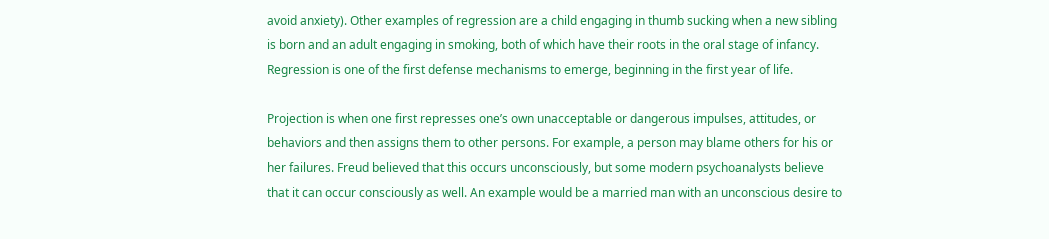avoid anxiety). Other examples of regression are a child engaging in thumb sucking when a new sibling is born and an adult engaging in smoking, both of which have their roots in the oral stage of infancy. Regression is one of the first defense mechanisms to emerge, beginning in the first year of life.

Projection is when one first represses one’s own unacceptable or dangerous impulses, attitudes, or behaviors and then assigns them to other persons. For example, a person may blame others for his or her failures. Freud believed that this occurs unconsciously, but some modern psychoanalysts believe that it can occur consciously as well. An example would be a married man with an unconscious desire to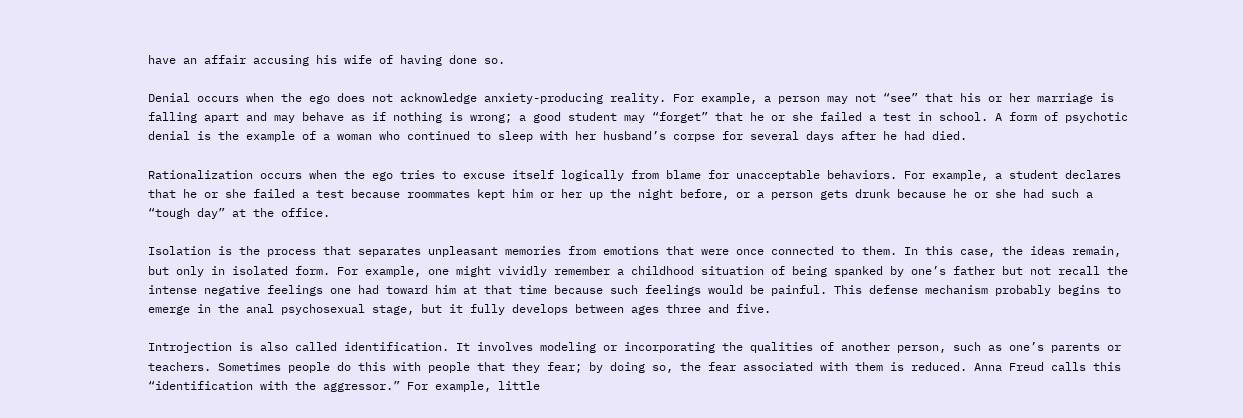have an affair accusing his wife of having done so.

Denial occurs when the ego does not acknowledge anxiety-producing reality. For example, a person may not “see” that his or her marriage is falling apart and may behave as if nothing is wrong; a good student may “forget” that he or she failed a test in school. A form of psychotic denial is the example of a woman who continued to sleep with her husband’s corpse for several days after he had died.

Rationalization occurs when the ego tries to excuse itself logically from blame for unacceptable behaviors. For example, a student declares that he or she failed a test because roommates kept him or her up the night before, or a person gets drunk because he or she had such a “tough day” at the office.

Isolation is the process that separates unpleasant memories from emotions that were once connected to them. In this case, the ideas remain, but only in isolated form. For example, one might vividly remember a childhood situation of being spanked by one’s father but not recall the intense negative feelings one had toward him at that time because such feelings would be painful. This defense mechanism probably begins to emerge in the anal psychosexual stage, but it fully develops between ages three and five.

Introjection is also called identification. It involves modeling or incorporating the qualities of another person, such as one’s parents or teachers. Sometimes people do this with people that they fear; by doing so, the fear associated with them is reduced. Anna Freud calls this “identification with the aggressor.” For example, little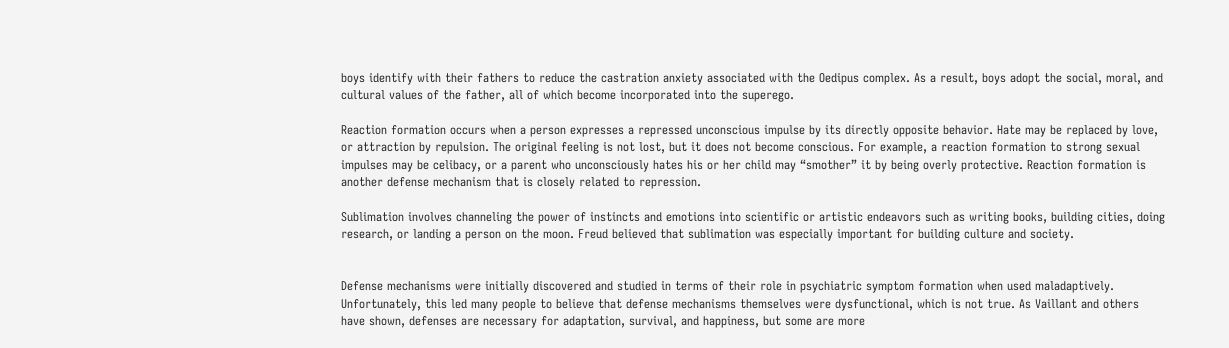boys identify with their fathers to reduce the castration anxiety associated with the Oedipus complex. As a result, boys adopt the social, moral, and cultural values of the father, all of which become incorporated into the superego.

Reaction formation occurs when a person expresses a repressed unconscious impulse by its directly opposite behavior. Hate may be replaced by love, or attraction by repulsion. The original feeling is not lost, but it does not become conscious. For example, a reaction formation to strong sexual impulses may be celibacy, or a parent who unconsciously hates his or her child may “smother” it by being overly protective. Reaction formation is another defense mechanism that is closely related to repression.

Sublimation involves channeling the power of instincts and emotions into scientific or artistic endeavors such as writing books, building cities, doing research, or landing a person on the moon. Freud believed that sublimation was especially important for building culture and society.


Defense mechanisms were initially discovered and studied in terms of their role in psychiatric symptom formation when used maladaptively. Unfortunately, this led many people to believe that defense mechanisms themselves were dysfunctional, which is not true. As Vaillant and others have shown, defenses are necessary for adaptation, survival, and happiness, but some are more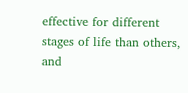effective for different stages of life than others, and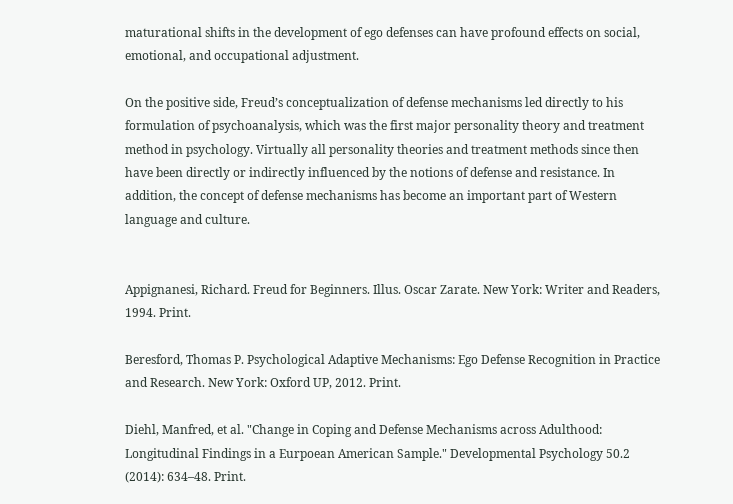maturational shifts in the development of ego defenses can have profound effects on social, emotional, and occupational adjustment.

On the positive side, Freud’s conceptualization of defense mechanisms led directly to his formulation of psychoanalysis, which was the first major personality theory and treatment method in psychology. Virtually all personality theories and treatment methods since then have been directly or indirectly influenced by the notions of defense and resistance. In addition, the concept of defense mechanisms has become an important part of Western language and culture.


Appignanesi, Richard. Freud for Beginners. Illus. Oscar Zarate. New York: Writer and Readers, 1994. Print.

Beresford, Thomas P. Psychological Adaptive Mechanisms: Ego Defense Recognition in Practice and Research. New York: Oxford UP, 2012. Print.

Diehl, Manfred, et al. "Change in Coping and Defense Mechanisms across Adulthood: Longitudinal Findings in a Eurpoean American Sample." Developmental Psychology 50.2 (2014): 634–48. Print.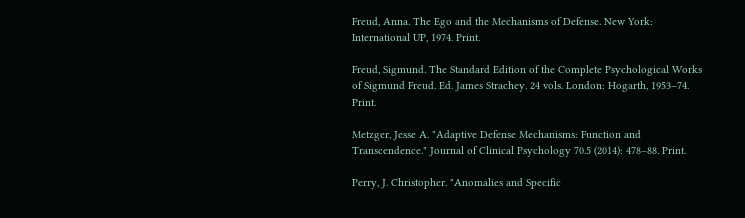Freud, Anna. The Ego and the Mechanisms of Defense. New York: International UP, 1974. Print.

Freud, Sigmund. The Standard Edition of the Complete Psychological Works of Sigmund Freud. Ed. James Strachey. 24 vols. London: Hogarth, 1953–74. Print.

Metzger, Jesse A. "Adaptive Defense Mechanisms: Function and Transcendence." Journal of Clinical Psychology 70.5 (2014): 478–88. Print.

Perry, J. Christopher. "Anomalies and Specific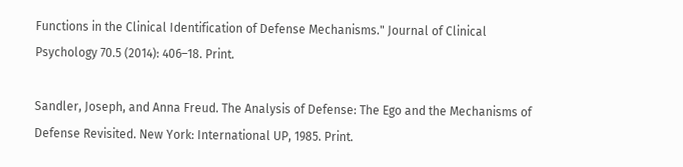Functions in the Clinical Identification of Defense Mechanisms." Journal of Clinical Psychology 70.5 (2014): 406–18. Print.

Sandler, Joseph, and Anna Freud. The Analysis of Defense: The Ego and the Mechanisms of Defense Revisited. New York: International UP, 1985. Print.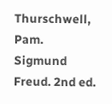Thurschwell, Pam. Sigmund Freud. 2nd ed.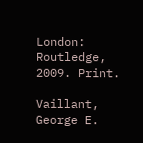London: Routledge, 2009. Print.

Vaillant, George E.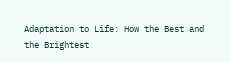Adaptation to Life: How the Best and the Brightest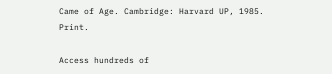Came of Age. Cambridge: Harvard UP, 1985. Print.

Access hundreds of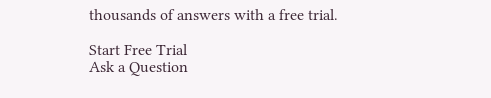thousands of answers with a free trial.

Start Free Trial
Ask a Question